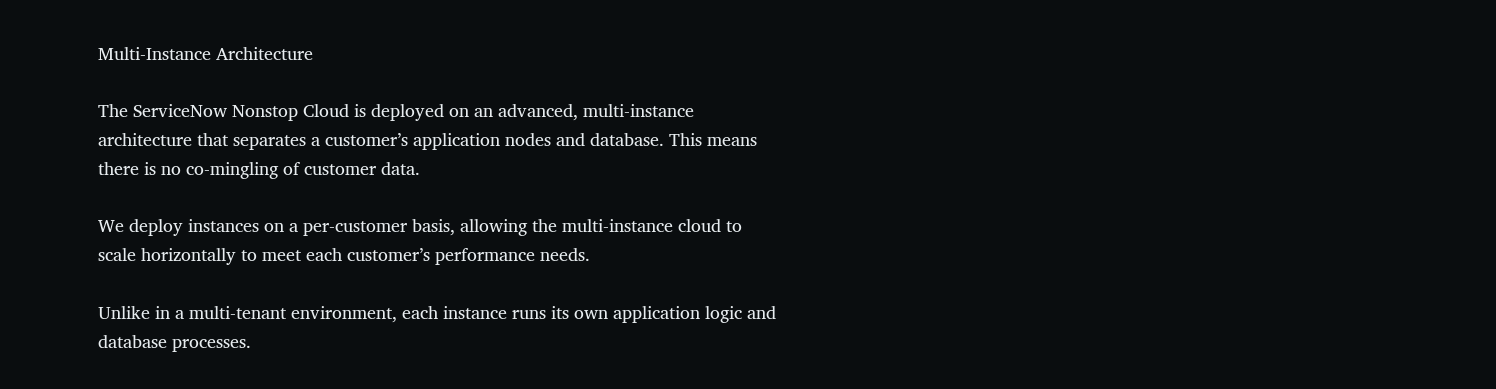Multi-Instance Architecture

The ServiceNow Nonstop Cloud is deployed on an advanced, multi‑instance architecture that separates a customer’s application nodes and database. This means there is no co‑mingling of customer data.

We deploy instances on a per‑customer basis, allowing the multi‑instance cloud to scale horizontally to meet each customer’s performance needs.

Unlike in a multi‑tenant environment, each instance runs its own application logic and database processes.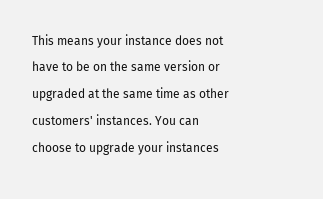This means your instance does not have to be on the same version or upgraded at the same time as other customers' instances. You can choose to upgrade your instances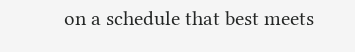on a schedule that best meets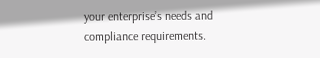your enterprise’s needs and compliance requirements.